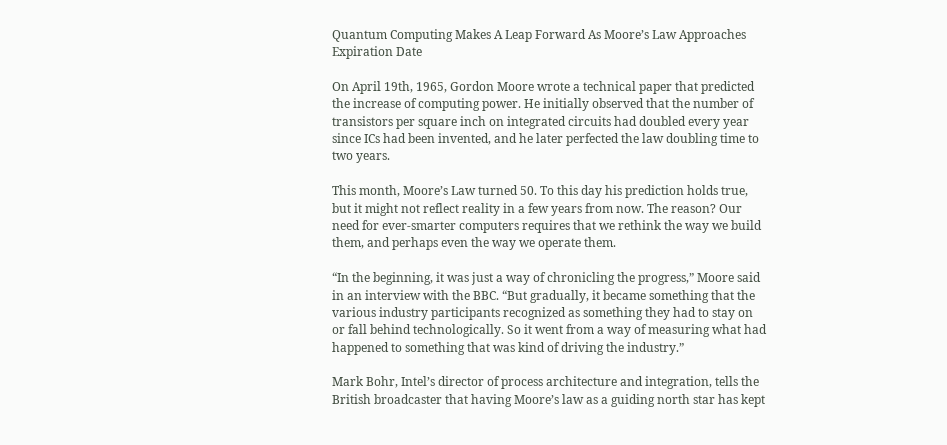Quantum Computing Makes A Leap Forward As Moore’s Law Approaches Expiration Date

On April 19th, 1965, Gordon Moore wrote a technical paper that predicted the increase of computing power. He initially observed that the number of transistors per square inch on integrated circuits had doubled every year since ICs had been invented, and he later perfected the law doubling time to two years.

This month, Moore’s Law turned 50. To this day his prediction holds true, but it might not reflect reality in a few years from now. The reason? Our need for ever-smarter computers requires that we rethink the way we build them, and perhaps even the way we operate them.

“In the beginning, it was just a way of chronicling the progress,” Moore said in an interview with the BBC. “But gradually, it became something that the various industry participants recognized as something they had to stay on or fall behind technologically. So it went from a way of measuring what had happened to something that was kind of driving the industry.”

Mark Bohr, Intel’s director of process architecture and integration, tells the British broadcaster that having Moore’s law as a guiding north star has kept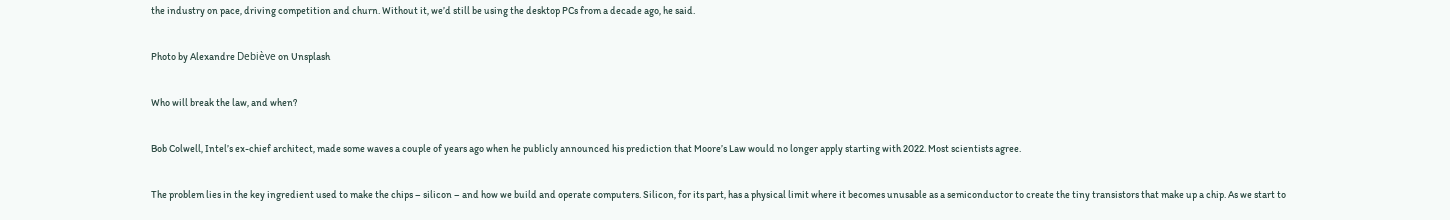the industry on pace, driving competition and churn. Without it, we’d still be using the desktop PCs from a decade ago, he said.

Photo by Alexandre Debiève on Unsplash

Who will break the law, and when?

Bob Colwell, Intel’s ex-chief architect, made some waves a couple of years ago when he publicly announced his prediction that Moore’s Law would no longer apply starting with 2022. Most scientists agree.

The problem lies in the key ingredient used to make the chips – silicon – and how we build and operate computers. Silicon, for its part, has a physical limit where it becomes unusable as a semiconductor to create the tiny transistors that make up a chip. As we start to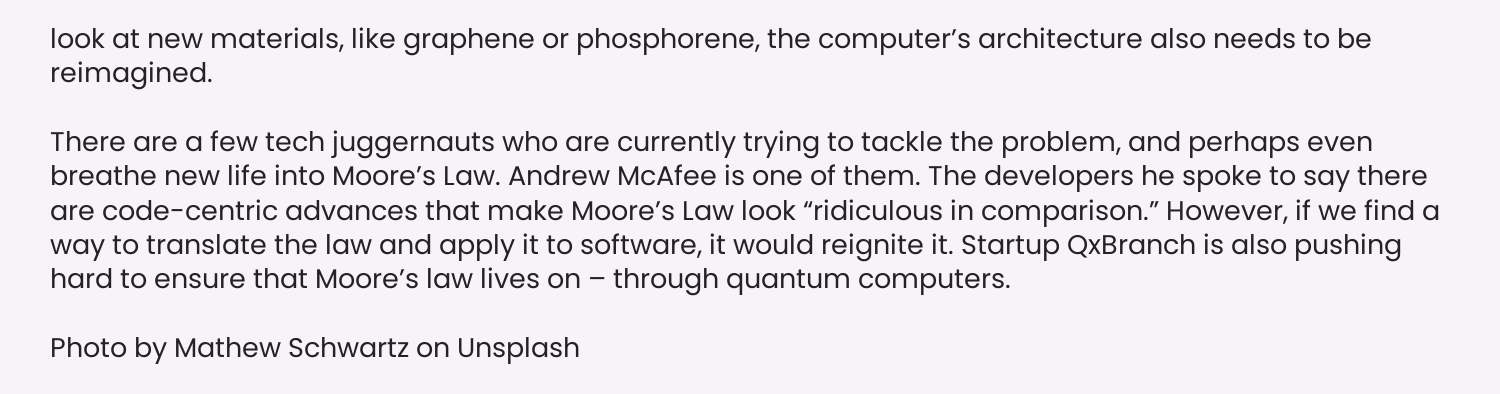look at new materials, like graphene or phosphorene, the computer’s architecture also needs to be reimagined.

There are a few tech juggernauts who are currently trying to tackle the problem, and perhaps even breathe new life into Moore’s Law. Andrew McAfee is one of them. The developers he spoke to say there are code-centric advances that make Moore’s Law look “ridiculous in comparison.” However, if we find a way to translate the law and apply it to software, it would reignite it. Startup QxBranch is also pushing hard to ensure that Moore’s law lives on – through quantum computers.

Photo by Mathew Schwartz on Unsplash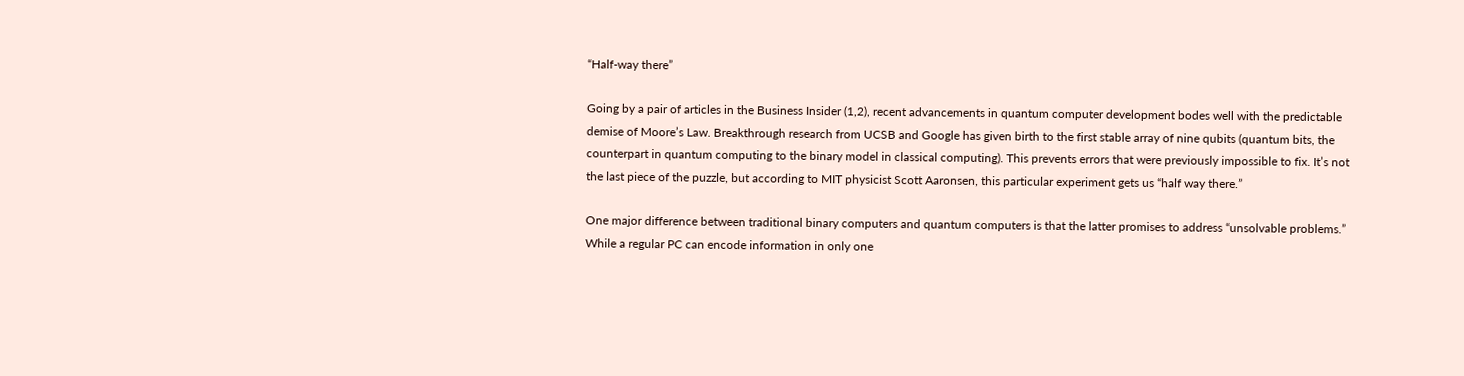“Half-way there”

Going by a pair of articles in the Business Insider (1,2), recent advancements in quantum computer development bodes well with the predictable demise of Moore’s Law. Breakthrough research from UCSB and Google has given birth to the first stable array of nine qubits (quantum bits, the counterpart in quantum computing to the binary model in classical computing). This prevents errors that were previously impossible to fix. It’s not the last piece of the puzzle, but according to MIT physicist Scott Aaronsen, this particular experiment gets us “half way there.”

One major difference between traditional binary computers and quantum computers is that the latter promises to address “unsolvable problems.” While a regular PC can encode information in only one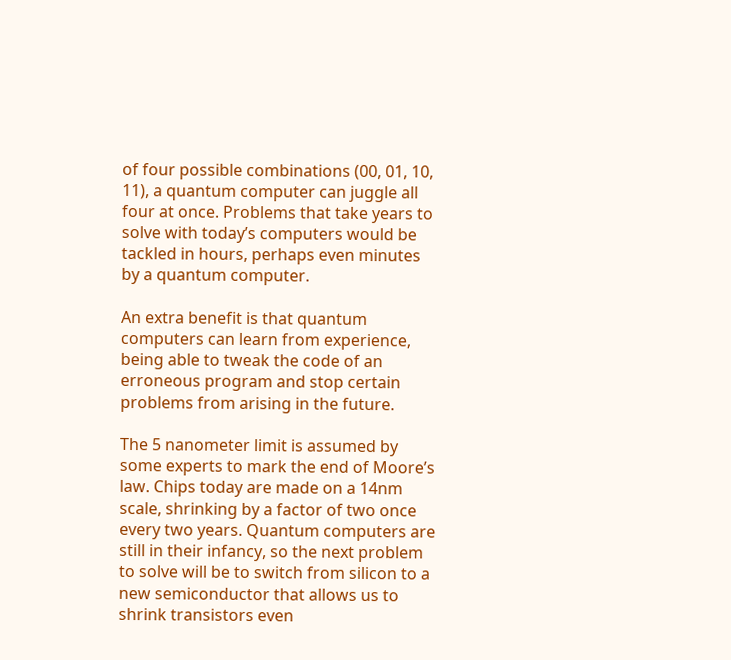of four possible combinations (00, 01, 10, 11), a quantum computer can juggle all four at once. Problems that take years to solve with today’s computers would be tackled in hours, perhaps even minutes by a quantum computer.

An extra benefit is that quantum computers can learn from experience, being able to tweak the code of an erroneous program and stop certain problems from arising in the future.

The 5 nanometer limit is assumed by some experts to mark the end of Moore’s law. Chips today are made on a 14nm scale, shrinking by a factor of two once every two years. Quantum computers are still in their infancy, so the next problem to solve will be to switch from silicon to a new semiconductor that allows us to shrink transistors even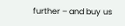further – and buy us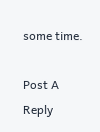some time.

Post A Reply